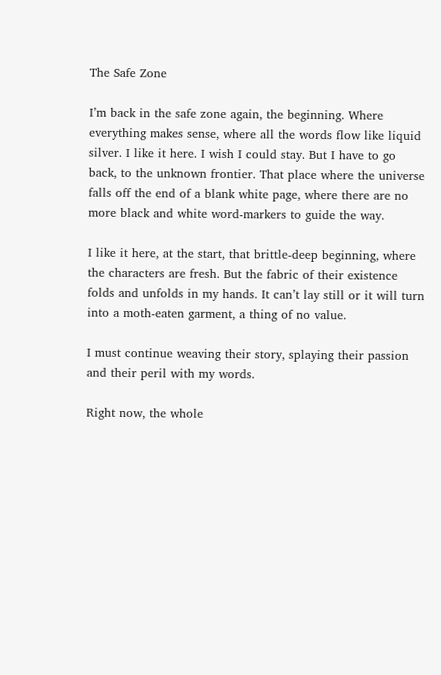The Safe Zone

I’m back in the safe zone again, the beginning. Where everything makes sense, where all the words flow like liquid silver. I like it here. I wish I could stay. But I have to go back, to the unknown frontier. That place where the universe falls off the end of a blank white page, where there are no more black and white word-markers to guide the way.

I like it here, at the start, that brittle-deep beginning, where the characters are fresh. But the fabric of their existence folds and unfolds in my hands. It can’t lay still or it will turn into a moth-eaten garment, a thing of no value.

I must continue weaving their story, splaying their passion and their peril with my words.

Right now, the whole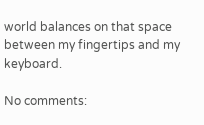world balances on that space between my fingertips and my keyboard.

No comments: